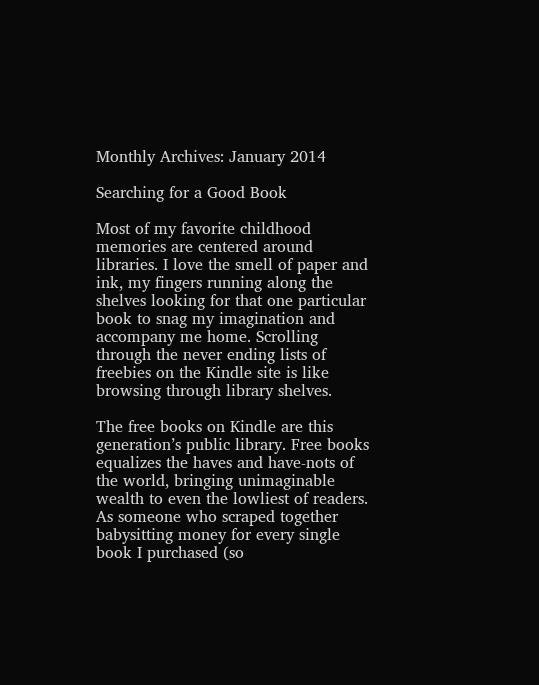Monthly Archives: January 2014

Searching for a Good Book

Most of my favorite childhood memories are centered around libraries. I love the smell of paper and ink, my fingers running along the shelves looking for that one particular book to snag my imagination and accompany me home. Scrolling through the never ending lists of freebies on the Kindle site is like browsing through library shelves.

The free books on Kindle are this generation’s public library. Free books equalizes the haves and have-nots of the world, bringing unimaginable wealth to even the lowliest of readers. As someone who scraped together babysitting money for every single book I purchased (so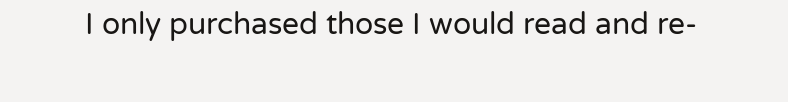I only purchased those I would read and re-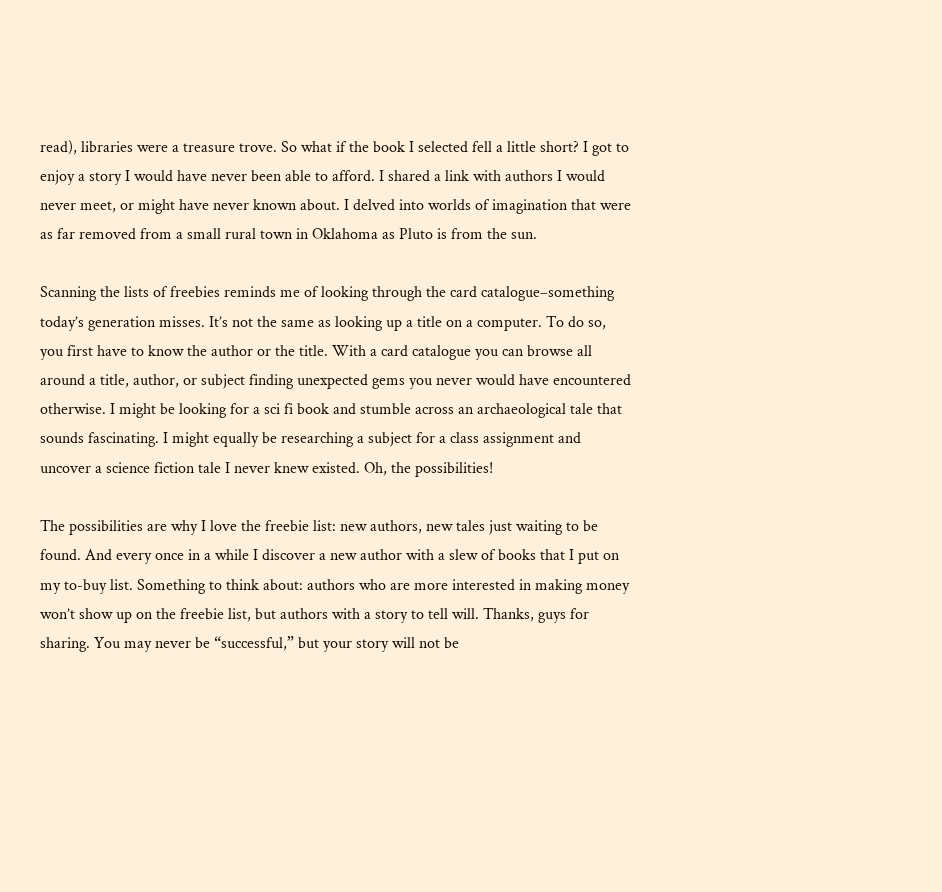read), libraries were a treasure trove. So what if the book I selected fell a little short? I got to enjoy a story I would have never been able to afford. I shared a link with authors I would never meet, or might have never known about. I delved into worlds of imagination that were as far removed from a small rural town in Oklahoma as Pluto is from the sun.

Scanning the lists of freebies reminds me of looking through the card catalogue–something today’s generation misses. It’s not the same as looking up a title on a computer. To do so, you first have to know the author or the title. With a card catalogue you can browse all around a title, author, or subject finding unexpected gems you never would have encountered otherwise. I might be looking for a sci fi book and stumble across an archaeological tale that sounds fascinating. I might equally be researching a subject for a class assignment and uncover a science fiction tale I never knew existed. Oh, the possibilities!

The possibilities are why I love the freebie list: new authors, new tales just waiting to be found. And every once in a while I discover a new author with a slew of books that I put on my to-buy list. Something to think about: authors who are more interested in making money won’t show up on the freebie list, but authors with a story to tell will. Thanks, guys for sharing. You may never be “successful,” but your story will not be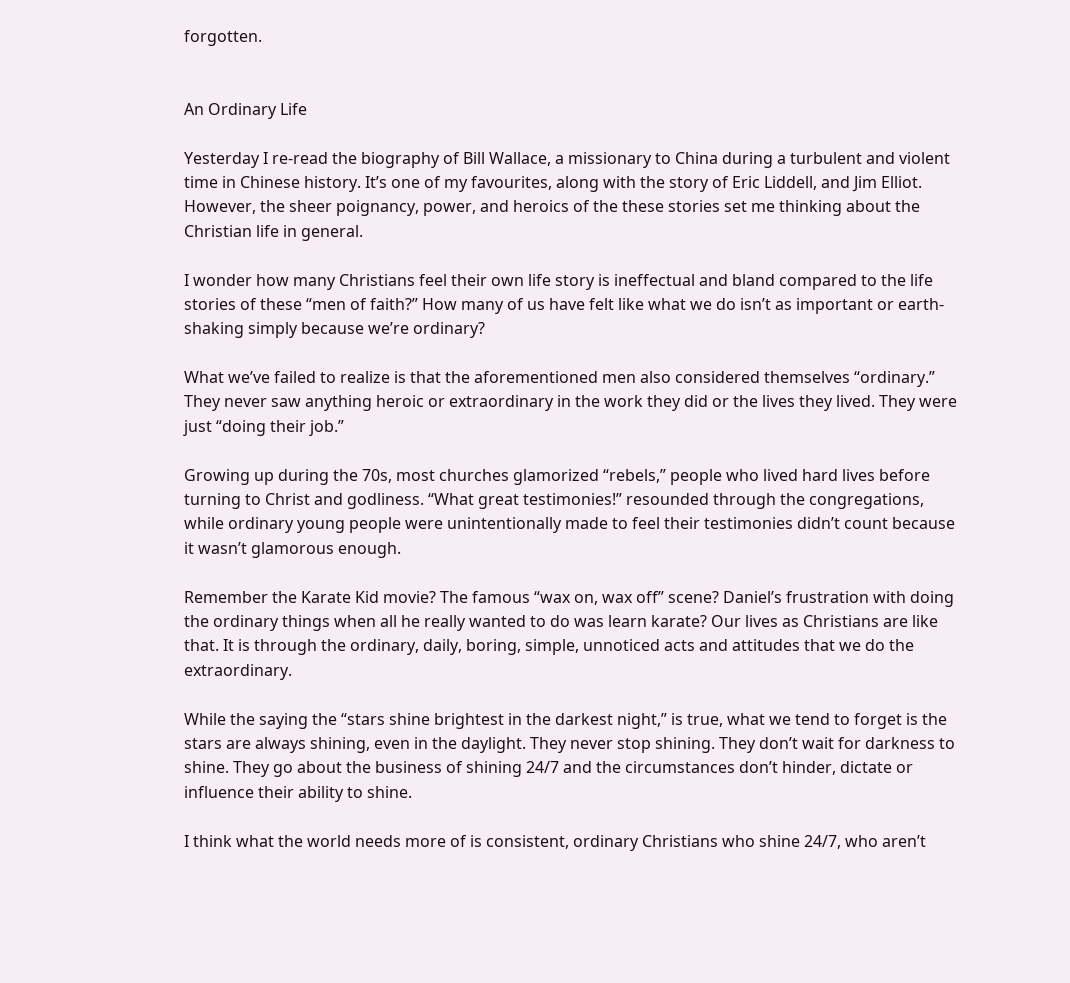forgotten.


An Ordinary Life

Yesterday I re-read the biography of Bill Wallace, a missionary to China during a turbulent and violent time in Chinese history. It’s one of my favourites, along with the story of Eric Liddell, and Jim Elliot. However, the sheer poignancy, power, and heroics of the these stories set me thinking about the Christian life in general.

I wonder how many Christians feel their own life story is ineffectual and bland compared to the life stories of these “men of faith?” How many of us have felt like what we do isn’t as important or earth-shaking simply because we’re ordinary?

What we’ve failed to realize is that the aforementioned men also considered themselves “ordinary.” They never saw anything heroic or extraordinary in the work they did or the lives they lived. They were just “doing their job.”

Growing up during the 70s, most churches glamorized “rebels,” people who lived hard lives before turning to Christ and godliness. “What great testimonies!” resounded through the congregations, while ordinary young people were unintentionally made to feel their testimonies didn’t count because it wasn’t glamorous enough.

Remember the Karate Kid movie? The famous “wax on, wax off” scene? Daniel’s frustration with doing the ordinary things when all he really wanted to do was learn karate? Our lives as Christians are like that. It is through the ordinary, daily, boring, simple, unnoticed acts and attitudes that we do the extraordinary.

While the saying the “stars shine brightest in the darkest night,” is true, what we tend to forget is the stars are always shining, even in the daylight. They never stop shining. They don’t wait for darkness to shine. They go about the business of shining 24/7 and the circumstances don’t hinder, dictate or influence their ability to shine.

I think what the world needs more of is consistent, ordinary Christians who shine 24/7, who aren’t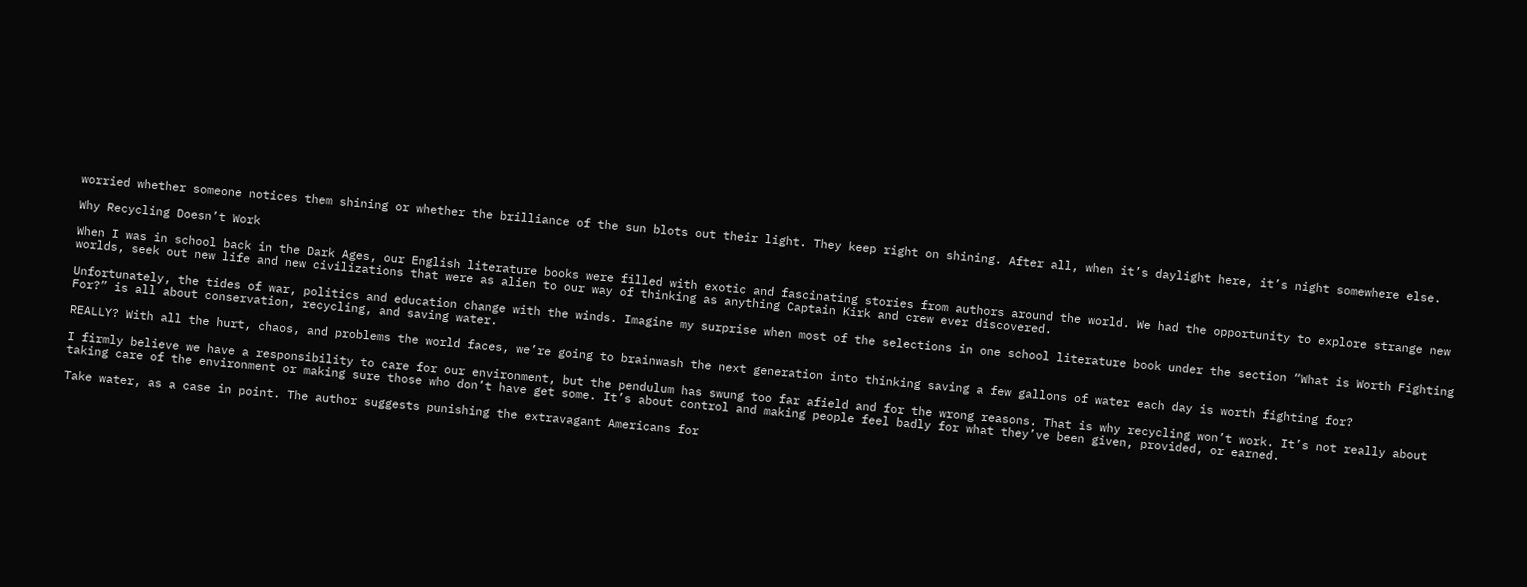worried whether someone notices them shining or whether the brilliance of the sun blots out their light. They keep right on shining. After all, when it’s daylight here, it’s night somewhere else.

Why Recycling Doesn’t Work

When I was in school back in the Dark Ages, our English literature books were filled with exotic and fascinating stories from authors around the world. We had the opportunity to explore strange new worlds, seek out new life and new civilizations that were as alien to our way of thinking as anything Captain Kirk and crew ever discovered.

Unfortunately, the tides of war, politics and education change with the winds. Imagine my surprise when most of the selections in one school literature book under the section “What is Worth Fighting For?” is all about conservation, recycling, and saving water.

REALLY? With all the hurt, chaos, and problems the world faces, we’re going to brainwash the next generation into thinking saving a few gallons of water each day is worth fighting for?

I firmly believe we have a responsibility to care for our environment, but the pendulum has swung too far afield and for the wrong reasons. That is why recycling won’t work. It’s not really about taking care of the environment or making sure those who don’t have get some. It’s about control and making people feel badly for what they’ve been given, provided, or earned.

Take water, as a case in point. The author suggests punishing the extravagant Americans for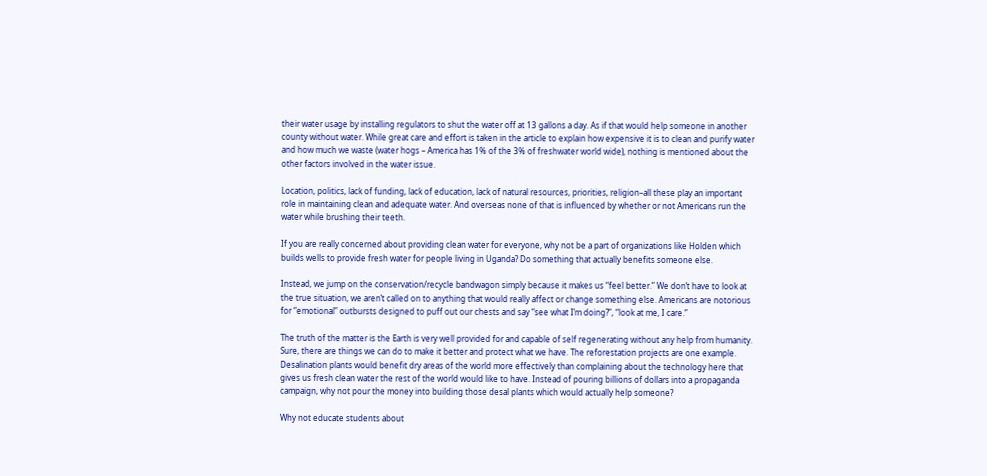their water usage by installing regulators to shut the water off at 13 gallons a day. As if that would help someone in another county without water. While great care and effort is taken in the article to explain how expensive it is to clean and purify water and how much we waste (water hogs – America has 1% of the 3% of freshwater world wide), nothing is mentioned about the other factors involved in the water issue.

Location, politics, lack of funding, lack of education, lack of natural resources, priorities, religion–all these play an important role in maintaining clean and adequate water. And overseas none of that is influenced by whether or not Americans run the water while brushing their teeth.

If you are really concerned about providing clean water for everyone, why not be a part of organizations like Holden which builds wells to provide fresh water for people living in Uganda? Do something that actually benefits someone else.

Instead, we jump on the conservation/recycle bandwagon simply because it makes us “feel better.” We don’t have to look at the true situation, we aren’t called on to anything that would really affect or change something else. Americans are notorious for “emotional” outbursts designed to puff out our chests and say “see what I’m doing?”, “look at me, I care.”

The truth of the matter is the Earth is very well provided for and capable of self regenerating without any help from humanity. Sure, there are things we can do to make it better and protect what we have. The reforestation projects are one example. Desalination plants would benefit dry areas of the world more effectively than complaining about the technology here that gives us fresh clean water the rest of the world would like to have. Instead of pouring billions of dollars into a propaganda campaign, why not pour the money into building those desal plants which would actually help someone?

Why not educate students about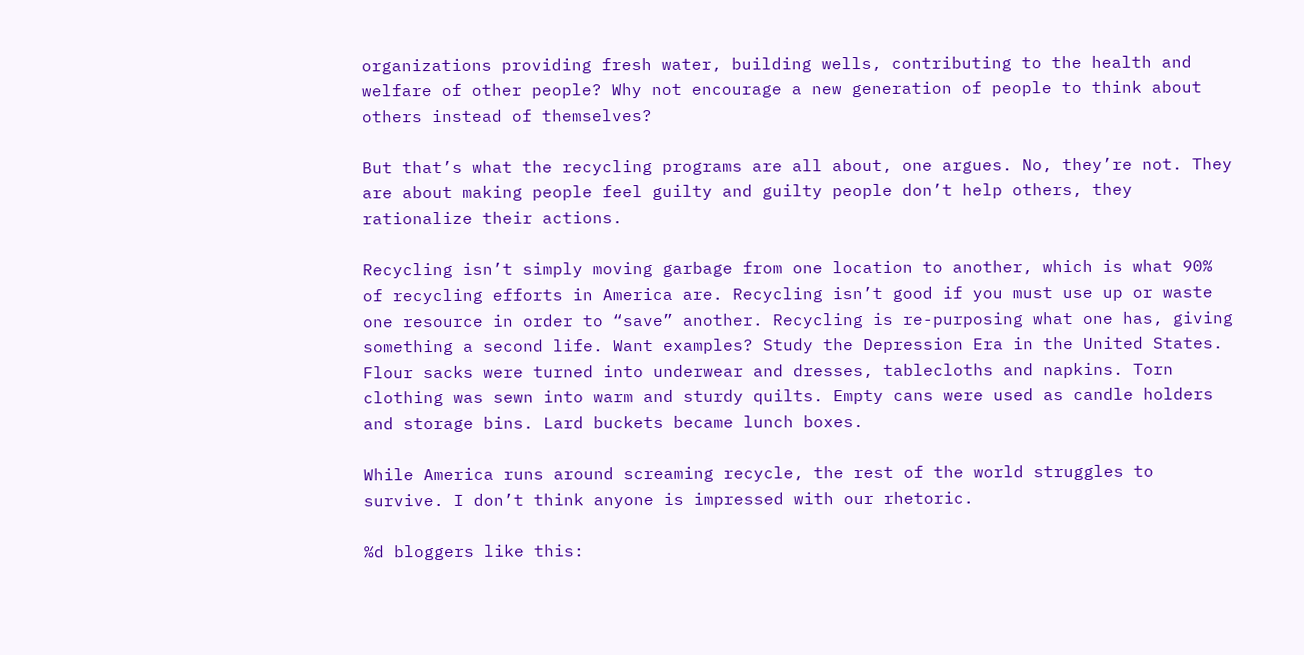organizations providing fresh water, building wells, contributing to the health and welfare of other people? Why not encourage a new generation of people to think about others instead of themselves?

But that’s what the recycling programs are all about, one argues. No, they’re not. They are about making people feel guilty and guilty people don’t help others, they rationalize their actions.

Recycling isn’t simply moving garbage from one location to another, which is what 90% of recycling efforts in America are. Recycling isn’t good if you must use up or waste one resource in order to “save” another. Recycling is re-purposing what one has, giving something a second life. Want examples? Study the Depression Era in the United States. Flour sacks were turned into underwear and dresses, tablecloths and napkins. Torn clothing was sewn into warm and sturdy quilts. Empty cans were used as candle holders and storage bins. Lard buckets became lunch boxes.

While America runs around screaming recycle, the rest of the world struggles to survive. I don’t think anyone is impressed with our rhetoric.

%d bloggers like this: